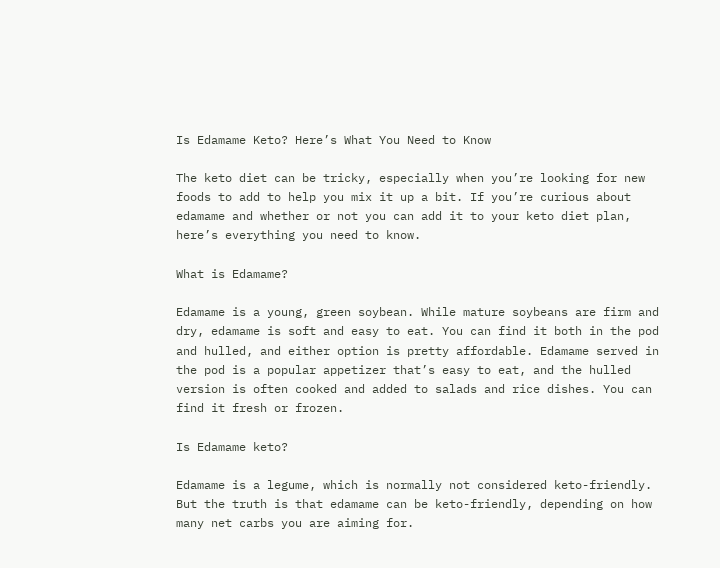Is Edamame Keto? Here’s What You Need to Know

The keto diet can be tricky, especially when you’re looking for new foods to add to help you mix it up a bit. If you’re curious about edamame and whether or not you can add it to your keto diet plan, here’s everything you need to know.

What is Edamame?

Edamame is a young, green soybean. While mature soybeans are firm and dry, edamame is soft and easy to eat. You can find it both in the pod and hulled, and either option is pretty affordable. Edamame served in the pod is a popular appetizer that’s easy to eat, and the hulled version is often cooked and added to salads and rice dishes. You can find it fresh or frozen.

Is Edamame keto?

Edamame is a legume, which is normally not considered keto-friendly. But the truth is that edamame can be keto-friendly, depending on how many net carbs you are aiming for.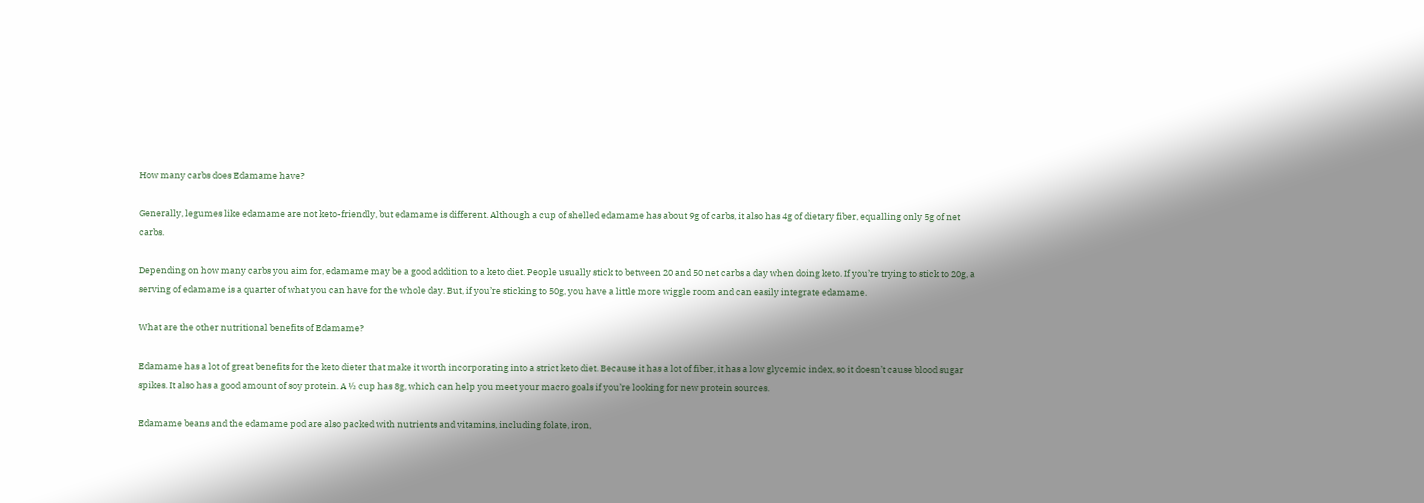How many carbs does Edamame have?

Generally, legumes like edamame are not keto-friendly, but edamame is different. Although a cup of shelled edamame has about 9g of carbs, it also has 4g of dietary fiber, equalling only 5g of net carbs.

Depending on how many carbs you aim for, edamame may be a good addition to a keto diet. People usually stick to between 20 and 50 net carbs a day when doing keto. If you’re trying to stick to 20g, a serving of edamame is a quarter of what you can have for the whole day. But, if you’re sticking to 50g, you have a little more wiggle room and can easily integrate edamame.

What are the other nutritional benefits of Edamame?

Edamame has a lot of great benefits for the keto dieter that make it worth incorporating into a strict keto diet. Because it has a lot of fiber, it has a low glycemic index, so it doesn’t cause blood sugar spikes. It also has a good amount of soy protein. A ½ cup has 8g, which can help you meet your macro goals if you’re looking for new protein sources.

Edamame beans and the edamame pod are also packed with nutrients and vitamins, including folate, iron,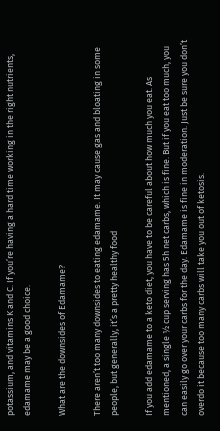potassium, and vitamins K and C. If you’re having a hard time working in the right nutrients, edamame may be a good choice.

What are the downsides of Edamame?

There aren’t too many downsides to eating edamame. It may cause gas and bloating in some people, but generally, it’s a pretty healthy food

If you add edamame to a keto diet, you have to be careful about how much you eat. As mentioned, a single ½ cup serving has 5h net carbs, which is fine. But if you eat too much, you can easily go over your carbs for the day. Edamame is fine in moderation. Just be sure you don’t overdo it because too many carbs will take you out of ketosis.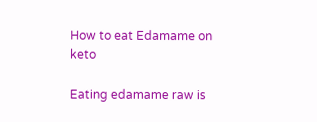How to eat Edamame on keto

Eating edamame raw is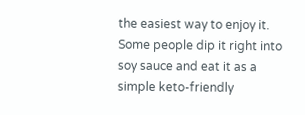the easiest way to enjoy it. Some people dip it right into soy sauce and eat it as a simple keto-friendly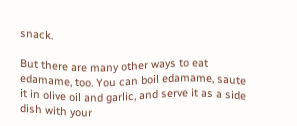snack.

But there are many other ways to eat edamame, too. You can boil edamame, saute it in olive oil and garlic, and serve it as a side dish with your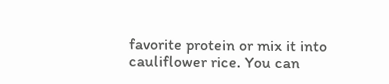favorite protein or mix it into cauliflower rice. You can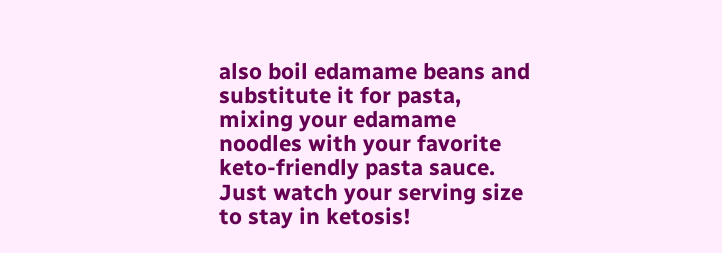also boil edamame beans and substitute it for pasta, mixing your edamame noodles with your favorite keto-friendly pasta sauce. Just watch your serving size to stay in ketosis!